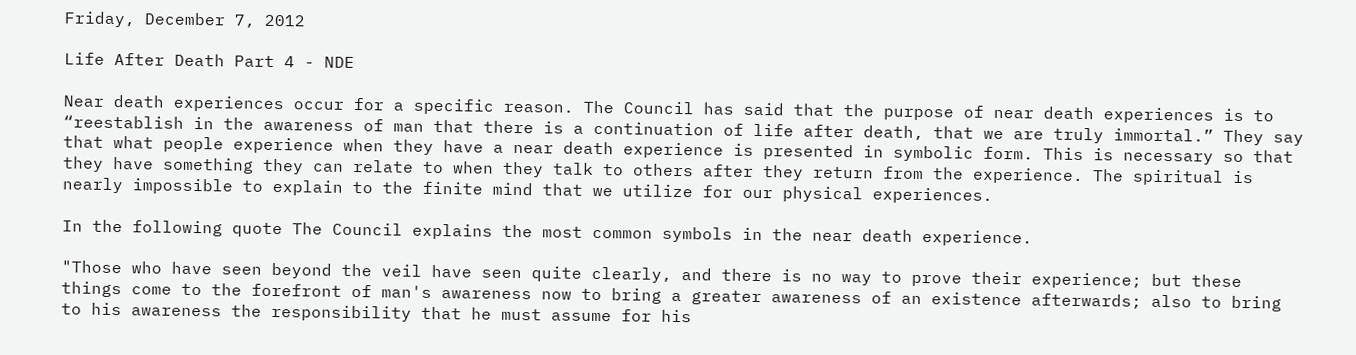Friday, December 7, 2012

Life After Death Part 4 - NDE

Near death experiences occur for a specific reason. The Council has said that the purpose of near death experiences is to “reestablish in the awareness of man that there is a continuation of life after death, that we are truly immortal.” They say that what people experience when they have a near death experience is presented in symbolic form. This is necessary so that they have something they can relate to when they talk to others after they return from the experience. The spiritual is nearly impossible to explain to the finite mind that we utilize for our physical experiences.

In the following quote The Council explains the most common symbols in the near death experience.

"Those who have seen beyond the veil have seen quite clearly, and there is no way to prove their experience; but these things come to the forefront of man's awareness now to bring a greater awareness of an existence afterwards; also to bring to his awareness the responsibility that he must assume for his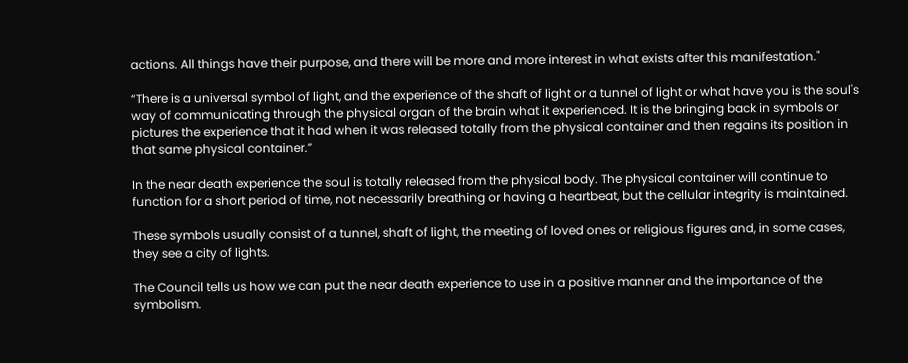actions. All things have their purpose, and there will be more and more interest in what exists after this manifestation."

“There is a universal symbol of light, and the experience of the shaft of light or a tunnel of light or what have you is the soul's way of communicating through the physical organ of the brain what it experienced. It is the bringing back in symbols or pictures the experience that it had when it was released totally from the physical container and then regains its position in that same physical container.”

In the near death experience the soul is totally released from the physical body. The physical container will continue to function for a short period of time, not necessarily breathing or having a heartbeat, but the cellular integrity is maintained.

These symbols usually consist of a tunnel, shaft of light, the meeting of loved ones or religious figures and, in some cases, they see a city of lights.

The Council tells us how we can put the near death experience to use in a positive manner and the importance of the symbolism.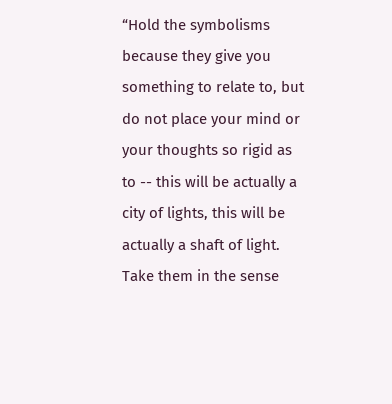“Hold the symbolisms because they give you something to relate to, but do not place your mind or your thoughts so rigid as to -- this will be actually a city of lights, this will be actually a shaft of light.  Take them in the sense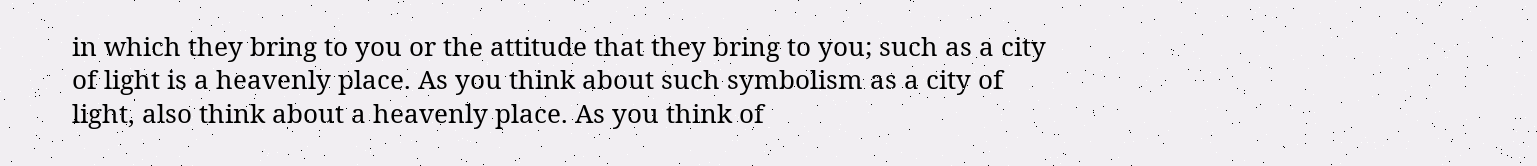in which they bring to you or the attitude that they bring to you; such as a city of light is a heavenly place. As you think about such symbolism as a city of light, also think about a heavenly place. As you think of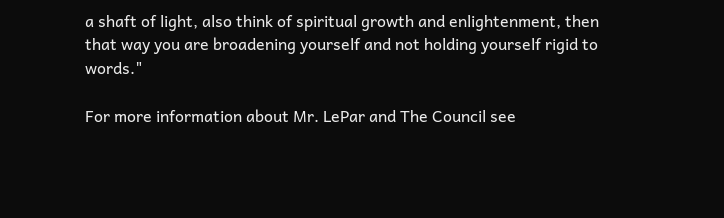a shaft of light, also think of spiritual growth and enlightenment, then that way you are broadening yourself and not holding yourself rigid to words."

For more information about Mr. LePar and The Council see